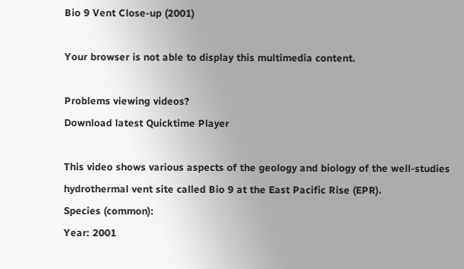Bio 9 Vent Close-up (2001)

Your browser is not able to display this multimedia content.

Problems viewing videos?
Download latest Quicktime Player

This video shows various aspects of the geology and biology of the well-studies hydrothermal vent site called Bio 9 at the East Pacific Rise (EPR).
Species (common):
Year: 2001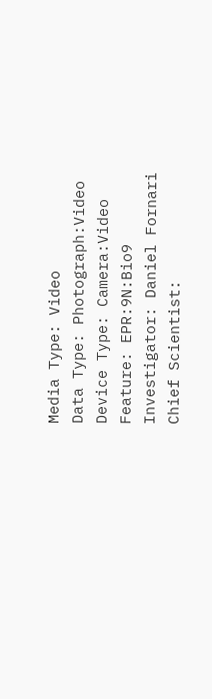Media Type: Video
Data Type: Photograph:Video
Device Type: Camera:Video
Feature: EPR:9N:Bio9
Investigator: Daniel Fornari
Chief Scientist: